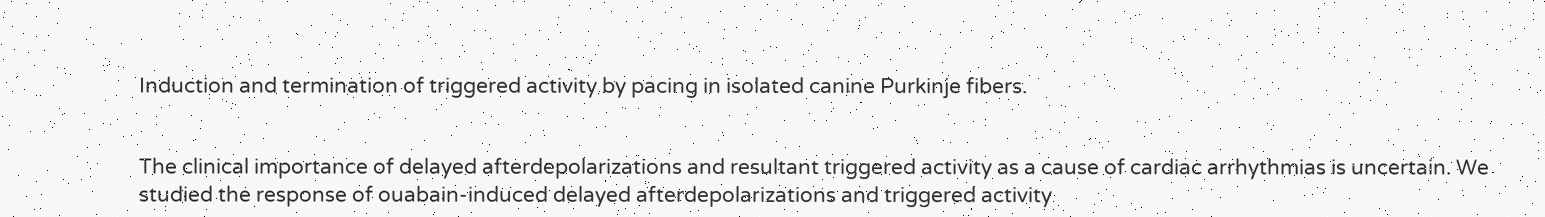Induction and termination of triggered activity by pacing in isolated canine Purkinje fibers.


The clinical importance of delayed afterdepolarizations and resultant triggered activity as a cause of cardiac arrhythmias is uncertain. We studied the response of ouabain-induced delayed afterdepolarizations and triggered activity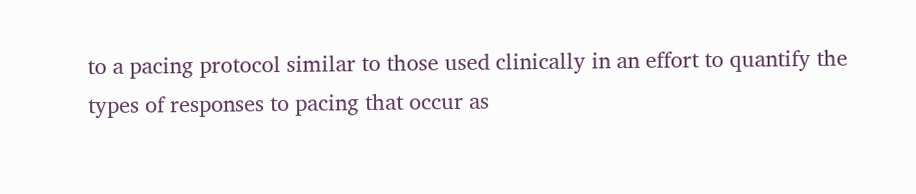to a pacing protocol similar to those used clinically in an effort to quantify the types of responses to pacing that occur as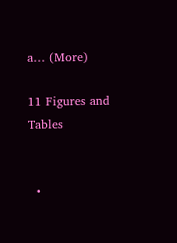a… (More)

11 Figures and Tables


  •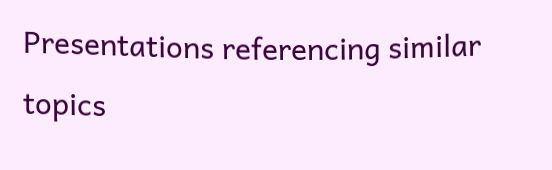Presentations referencing similar topics